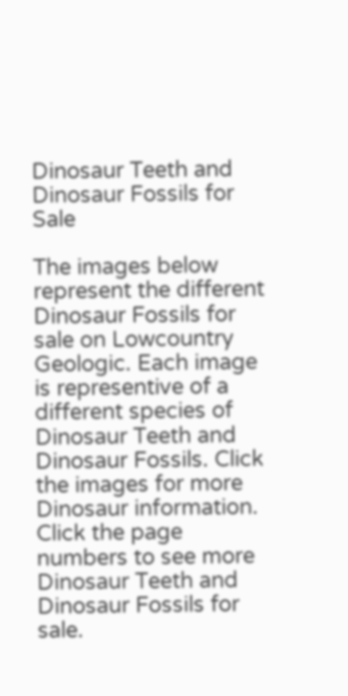Dinosaur Teeth and Dinosaur Fossils for Sale

The images below represent the different Dinosaur Fossils for sale on Lowcountry Geologic. Each image is representive of a different species of Dinosaur Teeth and Dinosaur Fossils. Click the images for more Dinosaur information. Click the page numbers to see more Dinosaur Teeth and Dinosaur Fossils for sale.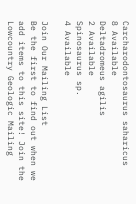Carcharodontosaurus saharicus
8 Available
Deltadromeus agilis
2 Available
Spinosaurus sp.
4 Available

Join Our Mailing List
Be the first to find out when we add items to this site! Join the Lowcountry Geologic Mailing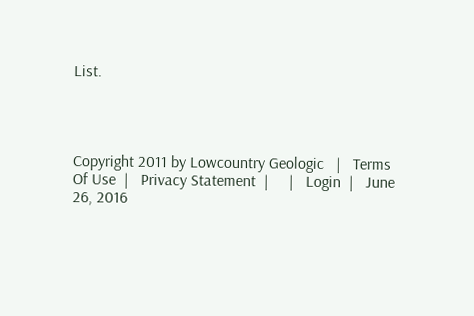List.




Copyright 2011 by Lowcountry Geologic   |   Terms Of Use  |   Privacy Statement  |     |   Login  |   June 26, 2016